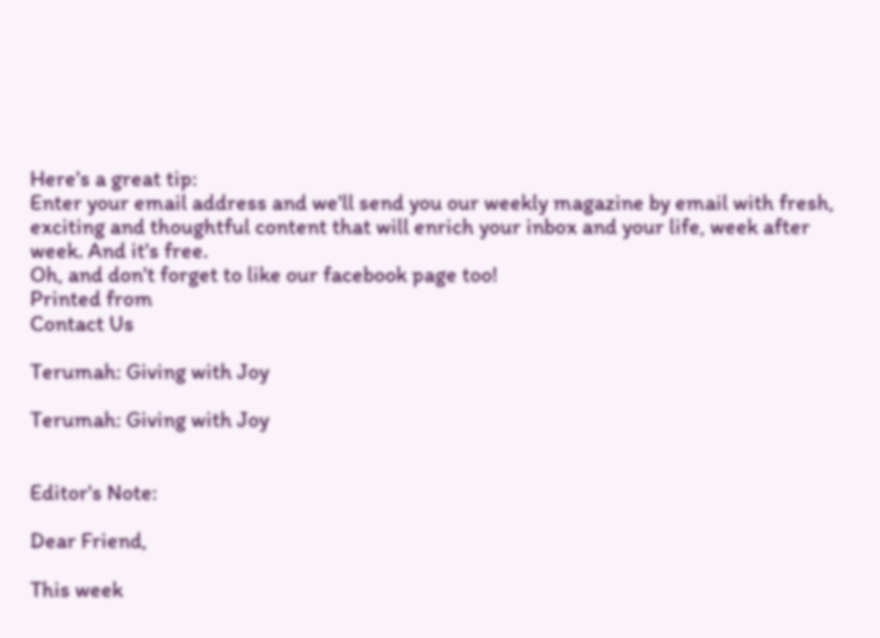Here's a great tip:
Enter your email address and we'll send you our weekly magazine by email with fresh, exciting and thoughtful content that will enrich your inbox and your life, week after week. And it's free.
Oh, and don't forget to like our facebook page too!
Printed from
Contact Us

Terumah: Giving with Joy

Terumah: Giving with Joy


Editor's Note:

Dear Friend,

This week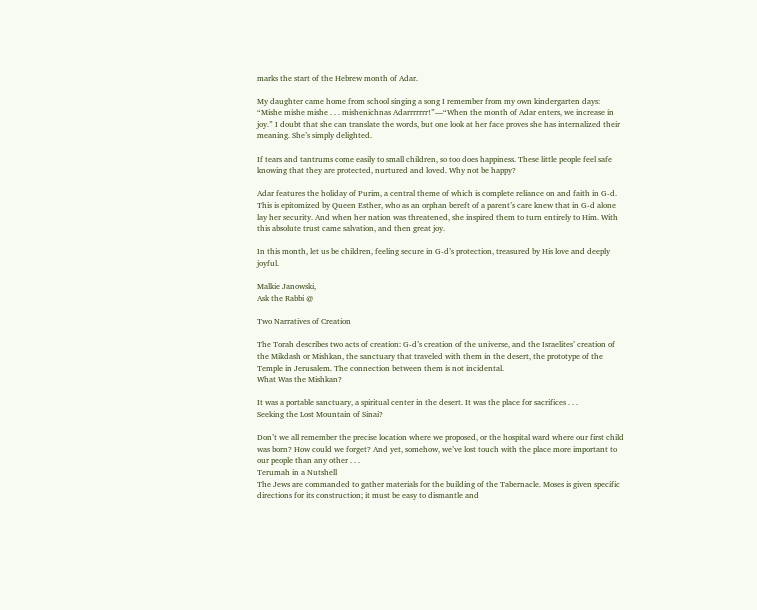marks the start of the Hebrew month of Adar.

My daughter came home from school singing a song I remember from my own kindergarten days: “Mishe mishe mishe . . . mishenichnas Adarrrrrrr!”—“When the month of Adar enters, we increase in joy.” I doubt that she can translate the words, but one look at her face proves she has internalized their meaning. She’s simply delighted.

If tears and tantrums come easily to small children, so too does happiness. These little people feel safe knowing that they are protected, nurtured and loved. Why not be happy?

Adar features the holiday of Purim, a central theme of which is complete reliance on and faith in G‑d. This is epitomized by Queen Esther, who as an orphan bereft of a parent’s care knew that in G‑d alone lay her security. And when her nation was threatened, she inspired them to turn entirely to Him. With this absolute trust came salvation, and then great joy.

In this month, let us be children, feeling secure in G‑d’s protection, treasured by His love and deeply joyful.

Malkie Janowski,
Ask the Rabbi @

Two Narratives of Creation

The Torah describes two acts of creation: G‑d’s creation of the universe, and the Israelites’ creation of the Mikdash or Mishkan, the sanctuary that traveled with them in the desert, the prototype of the Temple in Jerusalem. The connection between them is not incidental.
What Was the Mishkan?

It was a portable sanctuary, a spiritual center in the desert. It was the place for sacrifices . . .
Seeking the Lost Mountain of Sinai?

Don’t we all remember the precise location where we proposed, or the hospital ward where our first child was born? How could we forget? And yet, somehow, we’ve lost touch with the place more important to our people than any other . . .
Terumah in a Nutshell
The Jews are commanded to gather materials for the building of the Tabernacle. Moses is given specific directions for its construction; it must be easy to dismantle and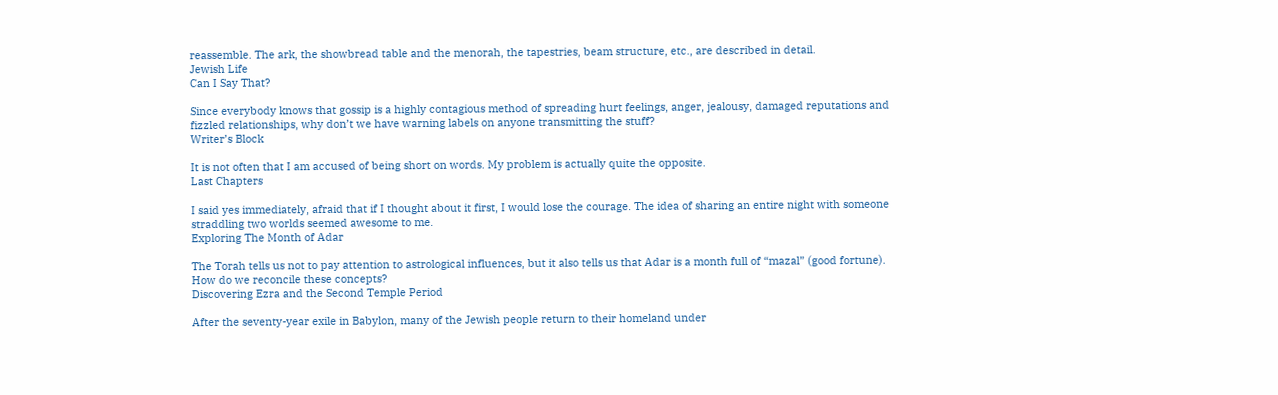reassemble. The ark, the showbread table and the menorah, the tapestries, beam structure, etc., are described in detail.
Jewish Life
Can I Say That?

Since everybody knows that gossip is a highly contagious method of spreading hurt feelings, anger, jealousy, damaged reputations and fizzled relationships, why don’t we have warning labels on anyone transmitting the stuff?
Writer’s Block

It is not often that I am accused of being short on words. My problem is actually quite the opposite.
Last Chapters

I said yes immediately, afraid that if I thought about it first, I would lose the courage. The idea of sharing an entire night with someone straddling two worlds seemed awesome to me.
Exploring The Month of Adar

The Torah tells us not to pay attention to astrological influences, but it also tells us that Adar is a month full of “mazal” (good fortune). How do we reconcile these concepts?
Discovering Ezra and the Second Temple Period

After the seventy-year exile in Babylon, many of the Jewish people return to their homeland under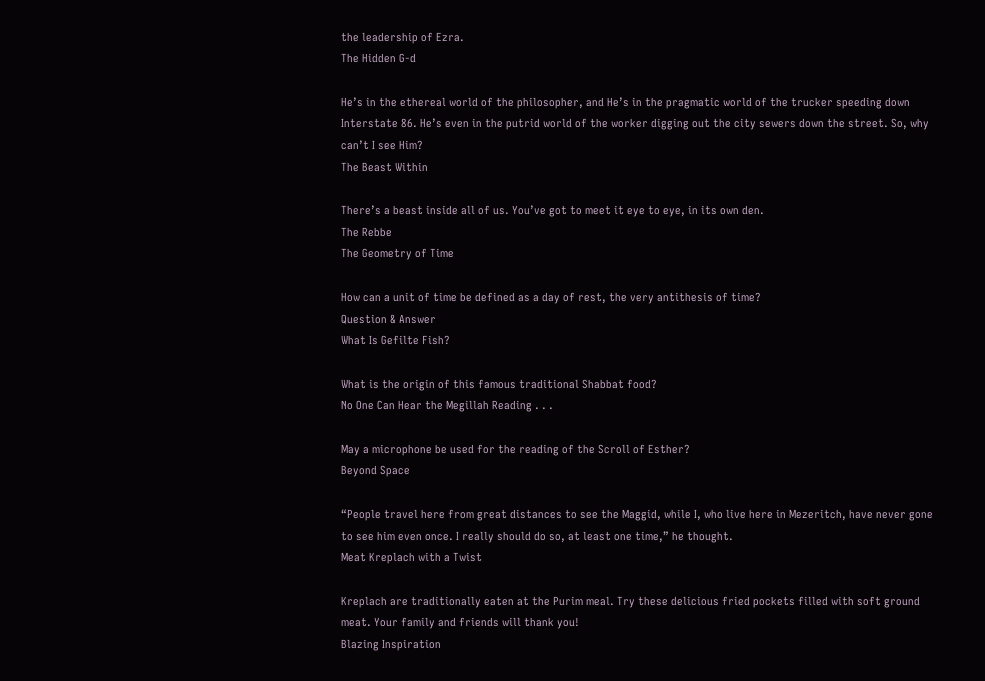the leadership of Ezra.
The Hidden G‑d

He’s in the ethereal world of the philosopher, and He’s in the pragmatic world of the trucker speeding down Interstate 86. He’s even in the putrid world of the worker digging out the city sewers down the street. So, why can’t I see Him?
The Beast Within

There’s a beast inside all of us. You’ve got to meet it eye to eye, in its own den.
The Rebbe
The Geometry of Time

How can a unit of time be defined as a day of rest, the very antithesis of time?
Question & Answer
What Is Gefilte Fish?

What is the origin of this famous traditional Shabbat food?
No One Can Hear the Megillah Reading . . .

May a microphone be used for the reading of the Scroll of Esther?
Beyond Space

“People travel here from great distances to see the Maggid, while I, who live here in Mezeritch, have never gone to see him even once. I really should do so, at least one time,” he thought.
Meat Kreplach with a Twist

Kreplach are traditionally eaten at the Purim meal. Try these delicious fried pockets filled with soft ground meat. Your family and friends will thank you!
Blazing Inspiration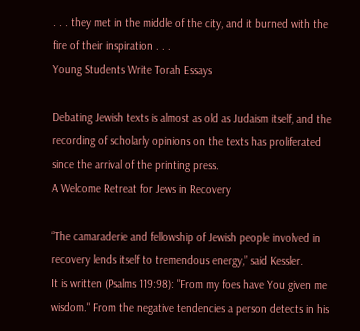. . . they met in the middle of the city, and it burned with the fire of their inspiration . . .
Young Students Write Torah Essays

Debating Jewish texts is almost as old as Judaism itself, and the recording of scholarly opinions on the texts has proliferated since the arrival of the printing press.
A Welcome Retreat for Jews in Recovery

“The camaraderie and fellowship of Jewish people involved in recovery lends itself to tremendous energy,” said Kessler.
It is written (Psalms 119:98): "From my foes have You given me wisdom." From the negative tendencies a person detects in his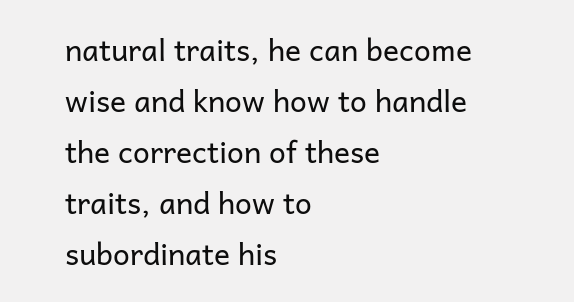natural traits, he can become wise and know how to handle the correction of these traits, and how to subordinate his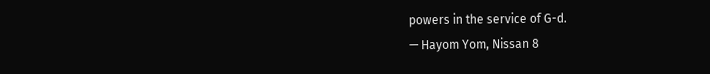powers in the service of G-d.
— Hayom Yom, Nissan 8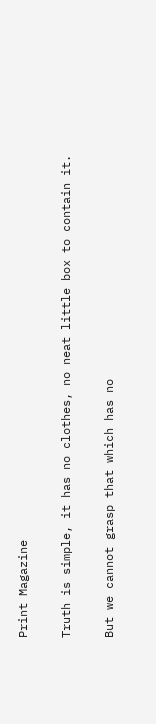Print Magazine

Truth is simple, it has no clothes, no neat little box to contain it.

But we cannot grasp that which has no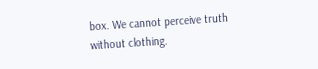box. We cannot perceive truth without clothing.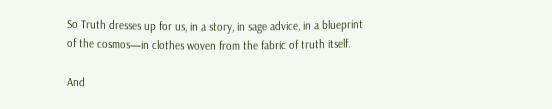So Truth dresses up for us, in a story, in sage advice, in a blueprint of the cosmos—in clothes woven from the fabric of truth itself.

And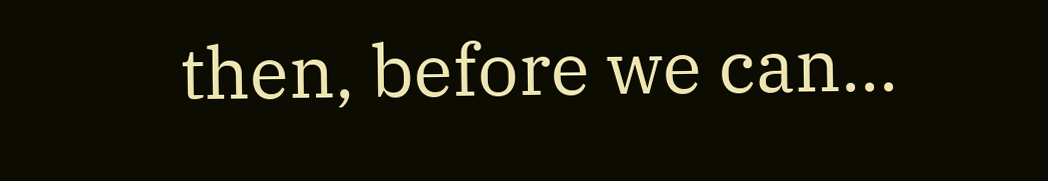then, before we can...